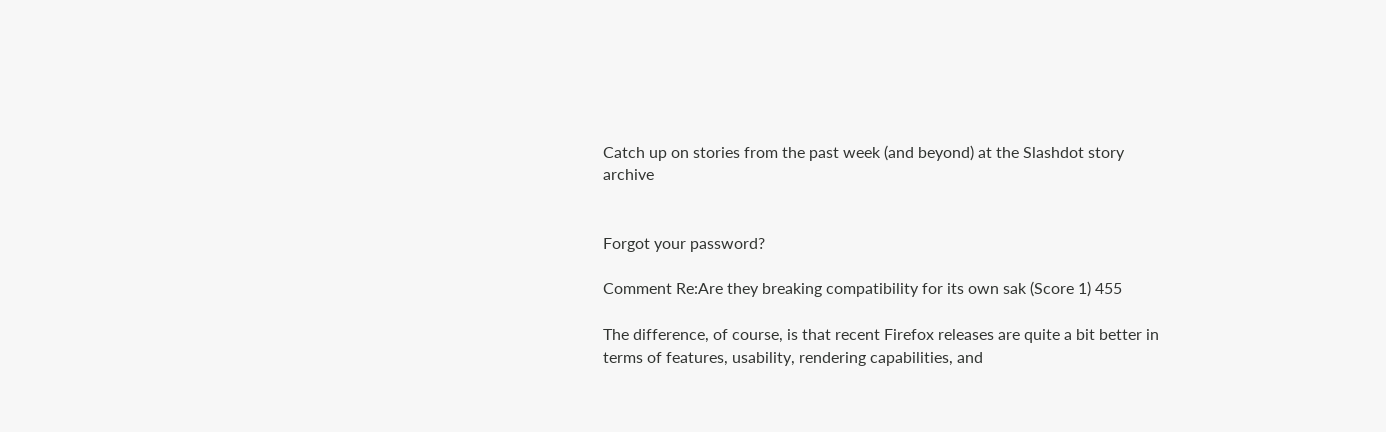Catch up on stories from the past week (and beyond) at the Slashdot story archive


Forgot your password?

Comment Re:Are they breaking compatibility for its own sak (Score 1) 455

The difference, of course, is that recent Firefox releases are quite a bit better in terms of features, usability, rendering capabilities, and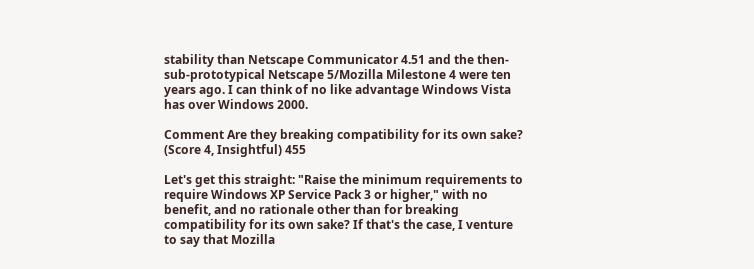stability than Netscape Communicator 4.51 and the then-sub-prototypical Netscape 5/Mozilla Milestone 4 were ten years ago. I can think of no like advantage Windows Vista has over Windows 2000.

Comment Are they breaking compatibility for its own sake? (Score 4, Insightful) 455

Let's get this straight: "Raise the minimum requirements to require Windows XP Service Pack 3 or higher," with no benefit, and no rationale other than for breaking compatibility for its own sake? If that's the case, I venture to say that Mozilla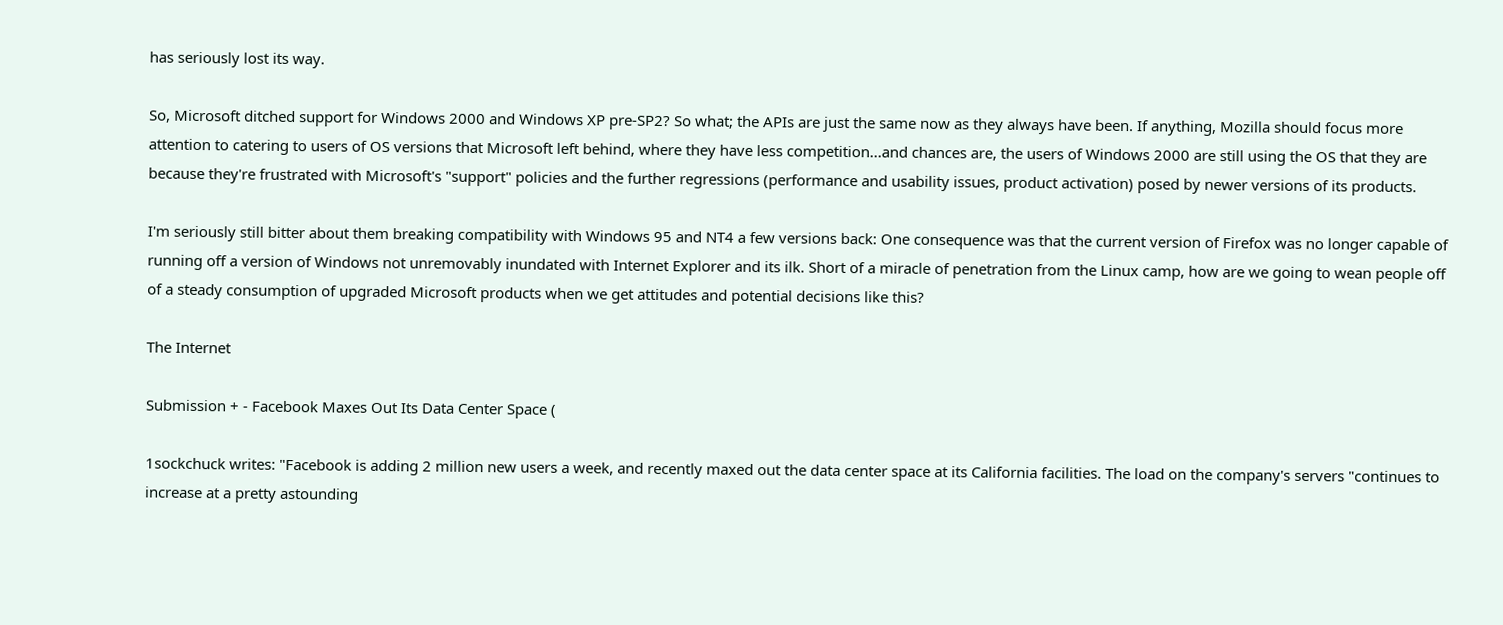has seriously lost its way.

So, Microsoft ditched support for Windows 2000 and Windows XP pre-SP2? So what; the APIs are just the same now as they always have been. If anything, Mozilla should focus more attention to catering to users of OS versions that Microsoft left behind, where they have less competition...and chances are, the users of Windows 2000 are still using the OS that they are because they're frustrated with Microsoft's "support" policies and the further regressions (performance and usability issues, product activation) posed by newer versions of its products.

I'm seriously still bitter about them breaking compatibility with Windows 95 and NT4 a few versions back: One consequence was that the current version of Firefox was no longer capable of running off a version of Windows not unremovably inundated with Internet Explorer and its ilk. Short of a miracle of penetration from the Linux camp, how are we going to wean people off of a steady consumption of upgraded Microsoft products when we get attitudes and potential decisions like this?

The Internet

Submission + - Facebook Maxes Out Its Data Center Space (

1sockchuck writes: "Facebook is adding 2 million new users a week, and recently maxed out the data center space at its California facilities. The load on the company's servers "continues to increase at a pretty astounding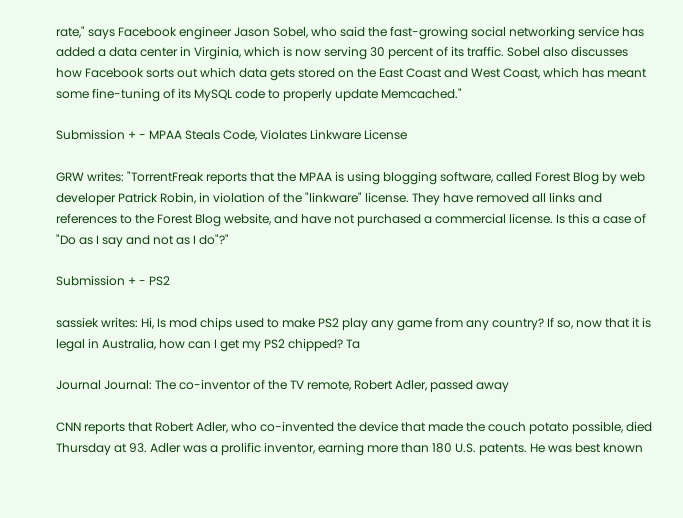rate," says Facebook engineer Jason Sobel, who said the fast-growing social networking service has added a data center in Virginia, which is now serving 30 percent of its traffic. Sobel also discusses how Facebook sorts out which data gets stored on the East Coast and West Coast, which has meant some fine-tuning of its MySQL code to properly update Memcached."

Submission + - MPAA Steals Code, Violates Linkware License

GRW writes: "TorrentFreak reports that the MPAA is using blogging software, called Forest Blog by web developer Patrick Robin, in violation of the "linkware" license. They have removed all links and references to the Forest Blog website, and have not purchased a commercial license. Is this a case of "Do as I say and not as I do"?"

Submission + - PS2

sassiek writes: Hi, Is mod chips used to make PS2 play any game from any country? If so, now that it is legal in Australia, how can I get my PS2 chipped? Ta

Journal Journal: The co-inventor of the TV remote, Robert Adler, passed away

CNN reports that Robert Adler, who co-invented the device that made the couch potato possible, died Thursday at 93. Adler was a prolific inventor, earning more than 180 U.S. patents. He was best known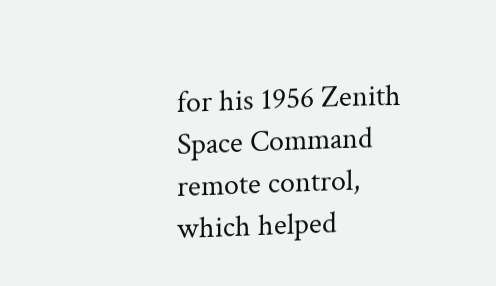for his 1956 Zenith Space Command remote control, which helped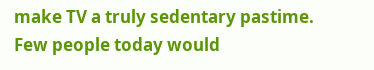make TV a truly sedentary pastime. Few people today would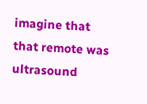imagine that that remote was ultrasound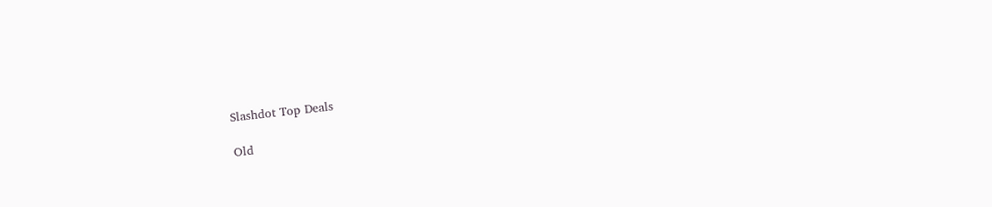Slashdot Top Deals

Old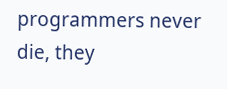programmers never die, they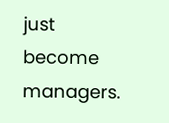just become managers.